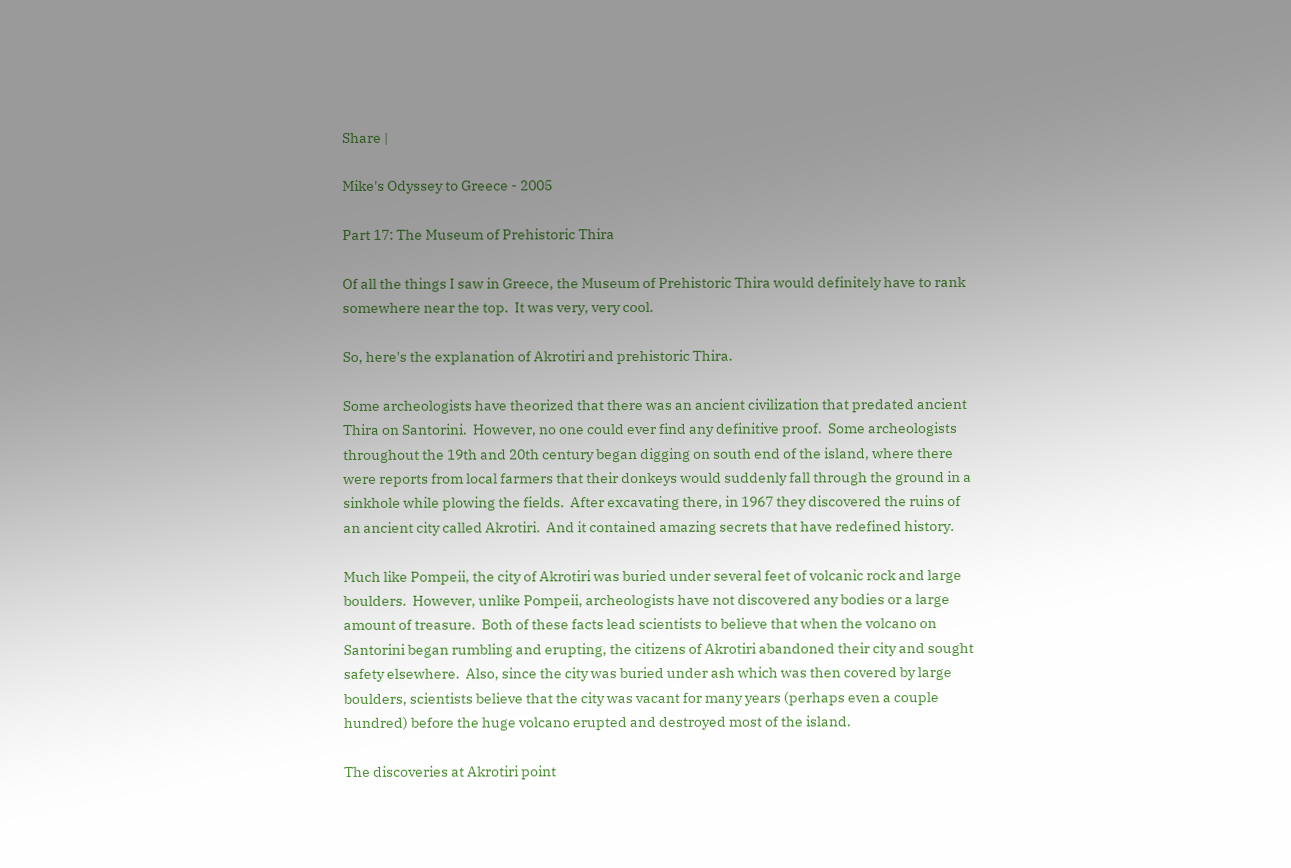Share |

Mike's Odyssey to Greece - 2005

Part 17: The Museum of Prehistoric Thira

Of all the things I saw in Greece, the Museum of Prehistoric Thira would definitely have to rank somewhere near the top.  It was very, very cool.

So, here's the explanation of Akrotiri and prehistoric Thira.

Some archeologists have theorized that there was an ancient civilization that predated ancient Thira on Santorini.  However, no one could ever find any definitive proof.  Some archeologists throughout the 19th and 20th century began digging on south end of the island, where there were reports from local farmers that their donkeys would suddenly fall through the ground in a sinkhole while plowing the fields.  After excavating there, in 1967 they discovered the ruins of an ancient city called Akrotiri.  And it contained amazing secrets that have redefined history.

Much like Pompeii, the city of Akrotiri was buried under several feet of volcanic rock and large boulders.  However, unlike Pompeii, archeologists have not discovered any bodies or a large amount of treasure.  Both of these facts lead scientists to believe that when the volcano on Santorini began rumbling and erupting, the citizens of Akrotiri abandoned their city and sought safety elsewhere.  Also, since the city was buried under ash which was then covered by large boulders, scientists believe that the city was vacant for many years (perhaps even a couple hundred) before the huge volcano erupted and destroyed most of the island.

The discoveries at Akrotiri point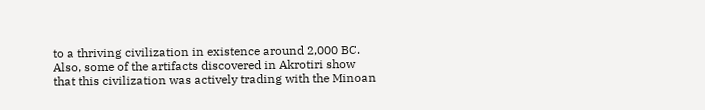to a thriving civilization in existence around 2,000 BC.  Also, some of the artifacts discovered in Akrotiri show that this civilization was actively trading with the Minoan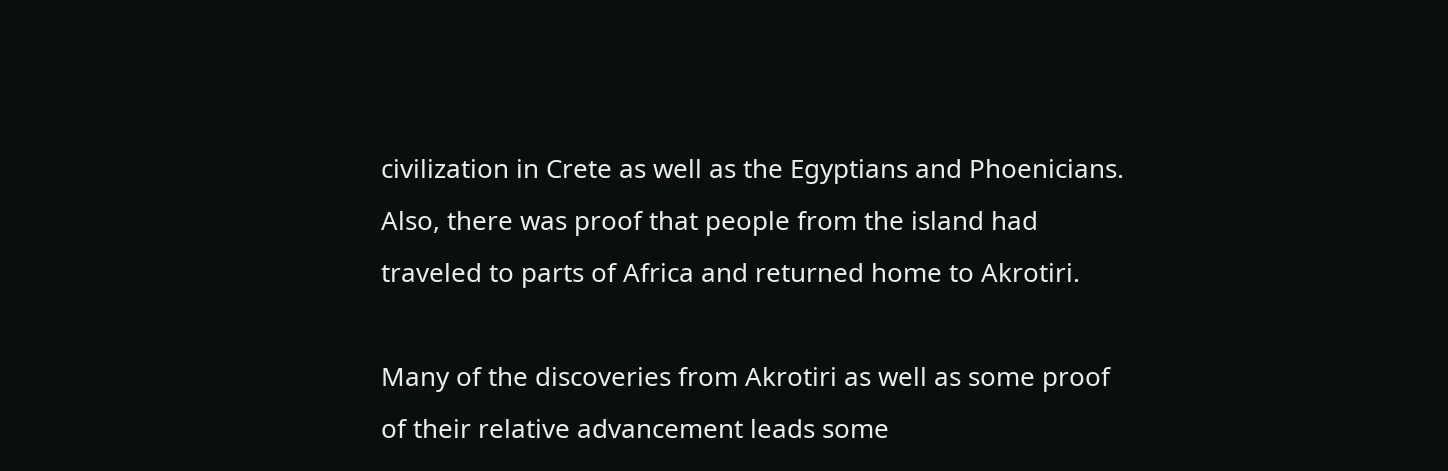civilization in Crete as well as the Egyptians and Phoenicians.  Also, there was proof that people from the island had traveled to parts of Africa and returned home to Akrotiri.

Many of the discoveries from Akrotiri as well as some proof of their relative advancement leads some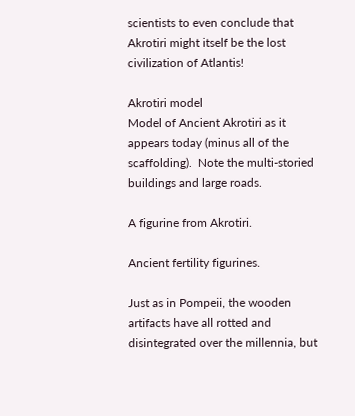scientists to even conclude that Akrotiri might itself be the lost civilization of Atlantis!

Akrotiri model
Model of Ancient Akrotiri as it appears today (minus all of the scaffolding).  Note the multi-storied buildings and large roads.

A figurine from Akrotiri.

Ancient fertility figurines.

Just as in Pompeii, the wooden artifacts have all rotted and disintegrated over the millennia, but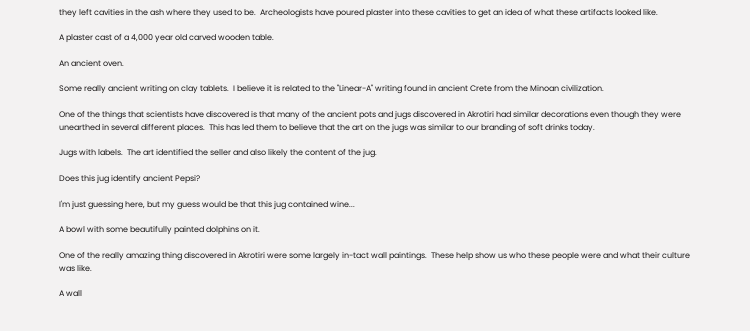they left cavities in the ash where they used to be.  Archeologists have poured plaster into these cavities to get an idea of what these artifacts looked like.

A plaster cast of a 4,000 year old carved wooden table.

An ancient oven.

Some really ancient writing on clay tablets.  I believe it is related to the "Linear-A" writing found in ancient Crete from the Minoan civilization.

One of the things that scientists have discovered is that many of the ancient pots and jugs discovered in Akrotiri had similar decorations even though they were unearthed in several different places.  This has led them to believe that the art on the jugs was similar to our branding of soft drinks today.

Jugs with labels.  The art identified the seller and also likely the content of the jug.

Does this jug identify ancient Pepsi?

I'm just guessing here, but my guess would be that this jug contained wine...

A bowl with some beautifully painted dolphins on it.

One of the really amazing thing discovered in Akrotiri were some largely in-tact wall paintings.  These help show us who these people were and what their culture was like.

A wall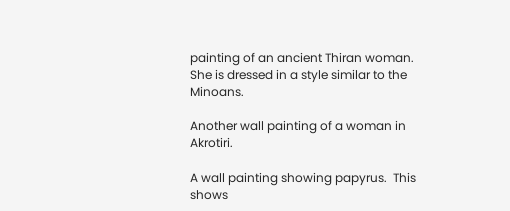painting of an ancient Thiran woman.  She is dressed in a style similar to the Minoans.

Another wall painting of a woman in Akrotiri.

A wall painting showing papyrus.  This shows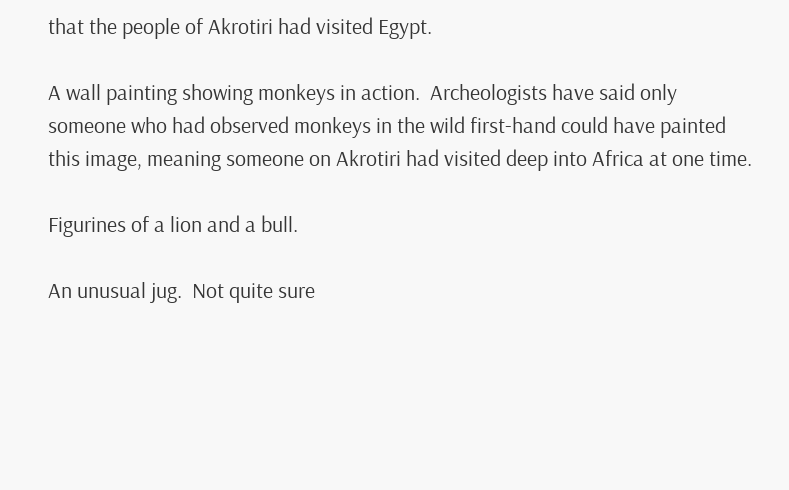that the people of Akrotiri had visited Egypt.

A wall painting showing monkeys in action.  Archeologists have said only someone who had observed monkeys in the wild first-hand could have painted this image, meaning someone on Akrotiri had visited deep into Africa at one time.

Figurines of a lion and a bull.

An unusual jug.  Not quite sure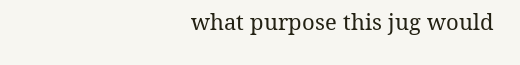what purpose this jug would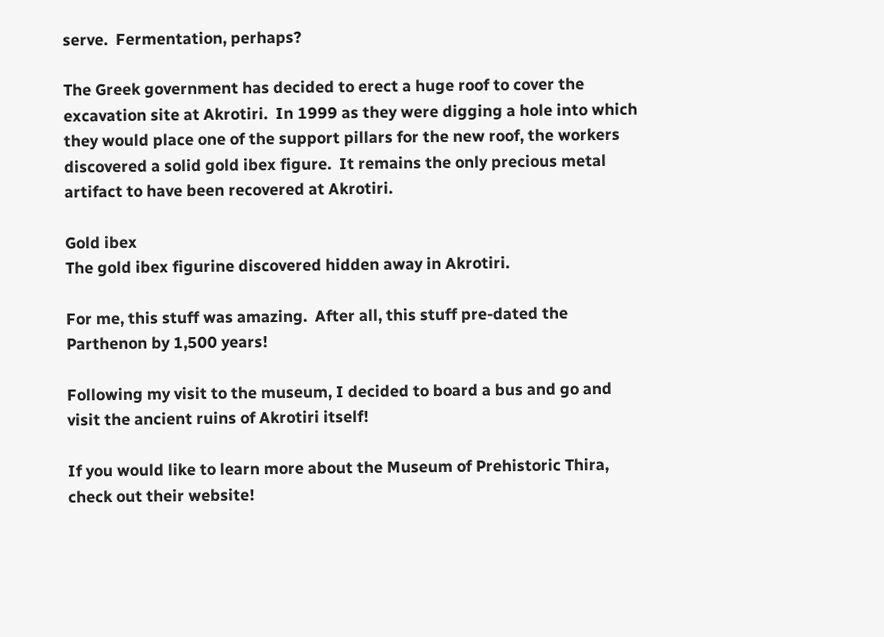serve.  Fermentation, perhaps?

The Greek government has decided to erect a huge roof to cover the excavation site at Akrotiri.  In 1999 as they were digging a hole into which they would place one of the support pillars for the new roof, the workers discovered a solid gold ibex figure.  It remains the only precious metal artifact to have been recovered at Akrotiri.

Gold ibex
The gold ibex figurine discovered hidden away in Akrotiri.

For me, this stuff was amazing.  After all, this stuff pre-dated the Parthenon by 1,500 years!

Following my visit to the museum, I decided to board a bus and go and visit the ancient ruins of Akrotiri itself!

If you would like to learn more about the Museum of Prehistoric Thira, check out their website!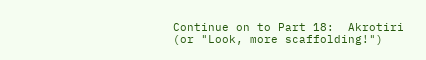Continue on to Part 18:  Akrotiri (or "Look, more scaffolding!")